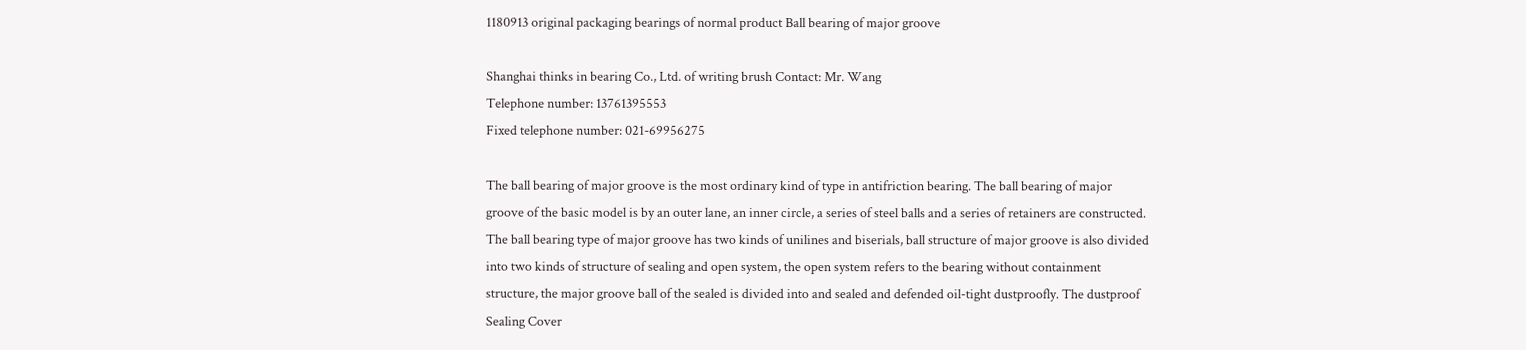1180913 original packaging bearings of normal product Ball bearing of major groove

Shanghai thinks in bearing Co., Ltd. of writing brush Contact: Mr. Wang
Telephone number: 13761395553
Fixed telephone number: 021-69956275

The ball bearing of major groove is the most ordinary kind of type in antifriction bearing. The ball bearing of major groove of the basic model is by an outer lane, an inner circle, a series of steel balls and a series of retainers are constructed. The ball bearing type of major groove has two kinds of unilines and biserials, ball structure of major groove is also divided into two kinds of structure of sealing and open system, the open system refers to the bearing without containment structure, the major groove ball of the sealed is divided into and sealed and defended oil-tight dustproofly. The dustproof Sealing Cover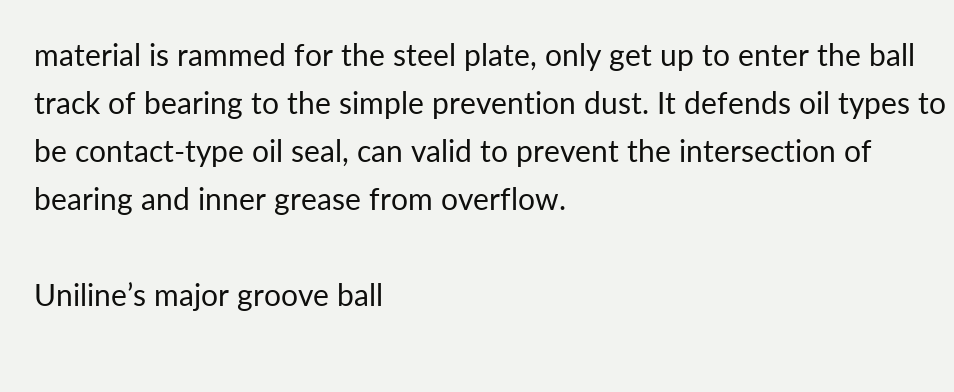material is rammed for the steel plate, only get up to enter the ball track of bearing to the simple prevention dust. It defends oil types to be contact-type oil seal, can valid to prevent the intersection of bearing and inner grease from overflow.

Uniline’s major groove ball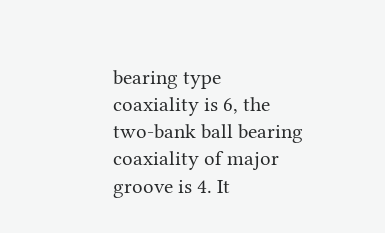bearing type coaxiality is 6, the two-bank ball bearing coaxiality of major groove is 4. It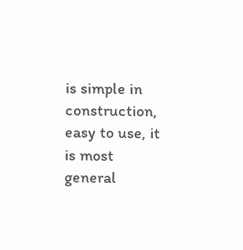is simple in construction, easy to use, it is most general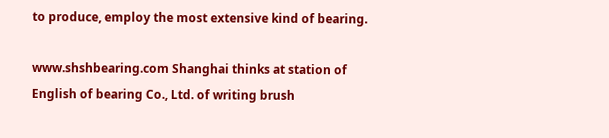to produce, employ the most extensive kind of bearing.

www.shshbearing.com Shanghai thinks at station of English of bearing Co., Ltd. of writing brush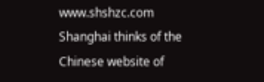www.shshzc.com Shanghai thinks of the Chinese website of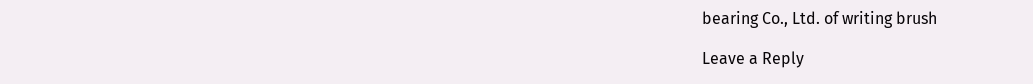bearing Co., Ltd. of writing brush

Leave a Reply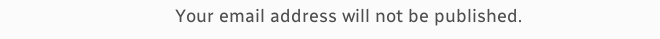Your email address will not be published.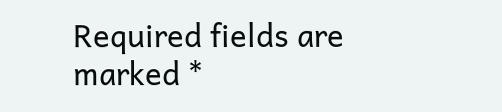Required fields are marked *